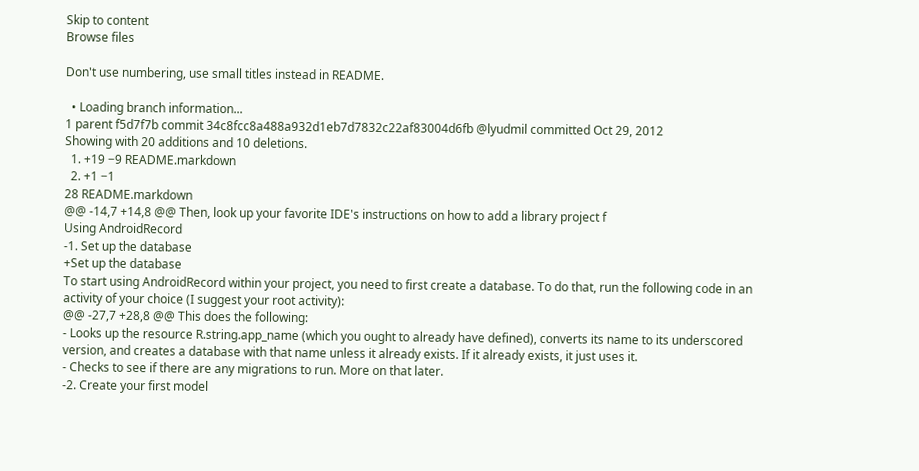Skip to content
Browse files

Don't use numbering, use small titles instead in README.

  • Loading branch information...
1 parent f5d7f7b commit 34c8fcc8a488a932d1eb7d7832c22af83004d6fb @lyudmil committed Oct 29, 2012
Showing with 20 additions and 10 deletions.
  1. +19 −9 README.markdown
  2. +1 −1
28 README.markdown
@@ -14,7 +14,8 @@ Then, look up your favorite IDE's instructions on how to add a library project f
Using AndroidRecord
-1. Set up the database
+Set up the database
To start using AndroidRecord within your project, you need to first create a database. To do that, run the following code in an activity of your choice (I suggest your root activity):
@@ -27,7 +28,8 @@ This does the following:
- Looks up the resource R.string.app_name (which you ought to already have defined), converts its name to its underscored version, and creates a database with that name unless it already exists. If it already exists, it just uses it.
- Checks to see if there are any migrations to run. More on that later.
-2. Create your first model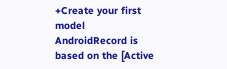+Create your first model
AndroidRecord is based on the [Active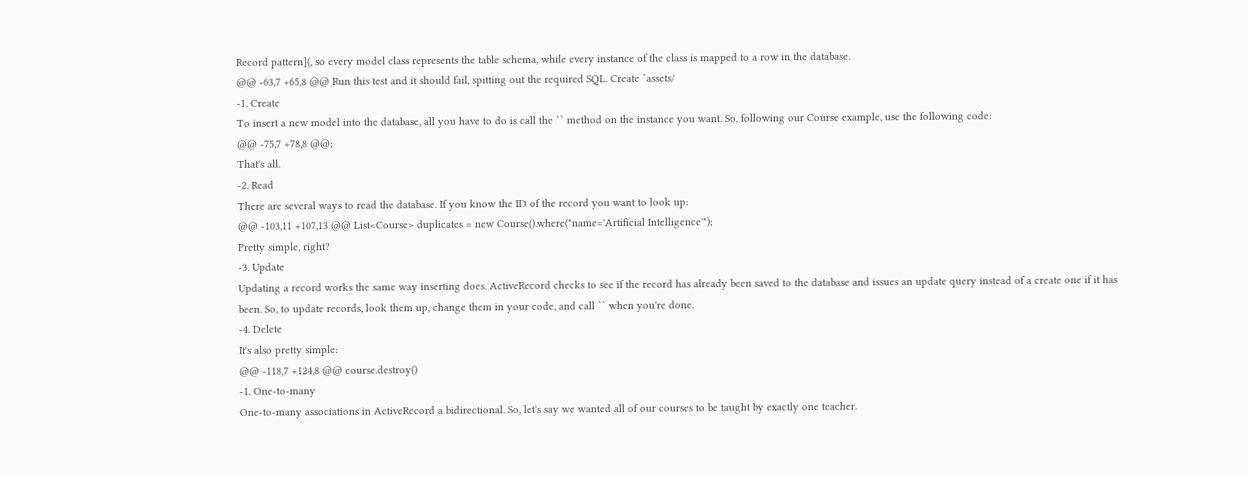Record pattern](, so every model class represents the table schema, while every instance of the class is mapped to a row in the database.
@@ -63,7 +65,8 @@ Run this test and it should fail, spitting out the required SQL. Create `assets/
-1. Create
To insert a new model into the database, all you have to do is call the `` method on the instance you want. So, following our Course example, use the following code:
@@ -75,7 +78,8 @@;
That's all.
-2. Read
There are several ways to read the database. If you know the ID of the record you want to look up:
@@ -103,11 +107,13 @@ List<Course> duplicates = new Course().where("name='Artificial Intelligence'");
Pretty simple, right?
-3. Update
Updating a record works the same way inserting does. ActiveRecord checks to see if the record has already been saved to the database and issues an update query instead of a create one if it has been. So, to update records, look them up, change them in your code, and call `` when you're done.
-4. Delete
It's also pretty simple:
@@ -118,7 +124,8 @@ course.destroy()
-1. One-to-many
One-to-many associations in ActiveRecord a bidirectional. So, let's say we wanted all of our courses to be taught by exactly one teacher.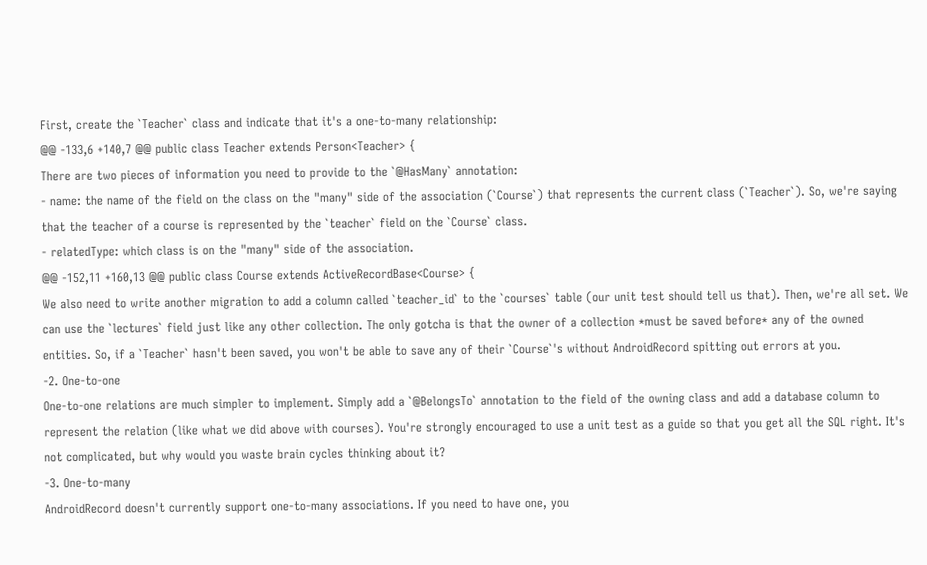First, create the `Teacher` class and indicate that it's a one-to-many relationship:
@@ -133,6 +140,7 @@ public class Teacher extends Person<Teacher> {
There are two pieces of information you need to provide to the `@HasMany` annotation:
- name: the name of the field on the class on the "many" side of the association (`Course`) that represents the current class (`Teacher`). So, we're saying that the teacher of a course is represented by the `teacher` field on the `Course` class.
- relatedType: which class is on the "many" side of the association.
@@ -152,11 +160,13 @@ public class Course extends ActiveRecordBase<Course> {
We also need to write another migration to add a column called `teacher_id` to the `courses` table (our unit test should tell us that). Then, we're all set. We can use the `lectures` field just like any other collection. The only gotcha is that the owner of a collection *must be saved before* any of the owned entities. So, if a `Teacher` hasn't been saved, you won't be able to save any of their `Course`'s without AndroidRecord spitting out errors at you.
-2. One-to-one
One-to-one relations are much simpler to implement. Simply add a `@BelongsTo` annotation to the field of the owning class and add a database column to represent the relation (like what we did above with courses). You're strongly encouraged to use a unit test as a guide so that you get all the SQL right. It's not complicated, but why would you waste brain cycles thinking about it?
-3. One-to-many
AndroidRecord doesn't currently support one-to-many associations. If you need to have one, you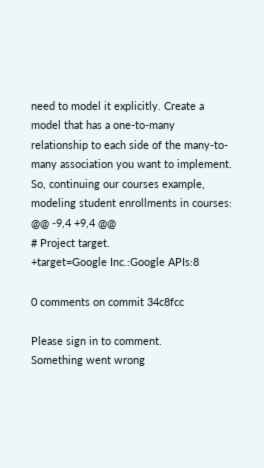need to model it explicitly. Create a model that has a one-to-many relationship to each side of the many-to-many association you want to implement. So, continuing our courses example, modeling student enrollments in courses:
@@ -9,4 +9,4 @@
# Project target.
+target=Google Inc.:Google APIs:8

0 comments on commit 34c8fcc

Please sign in to comment.
Something went wrong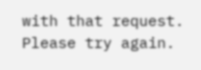with that request. Please try again.